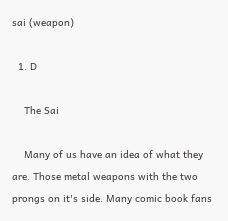sai (weapon)

  1. D

    The Sai

    Many of us have an idea of what they are. Those metal weapons with the two prongs on it's side. Many comic book fans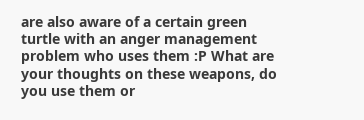are also aware of a certain green turtle with an anger management problem who uses them :P What are your thoughts on these weapons, do you use them or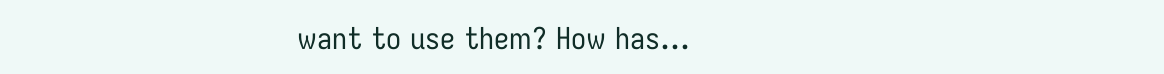want to use them? How has...